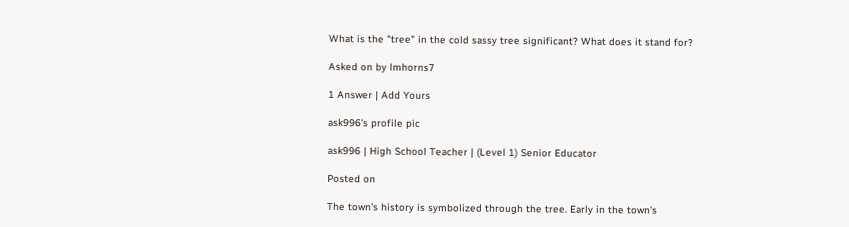What is the "tree" in the cold sassy tree significant? What does it stand for?

Asked on by lmhorns7

1 Answer | Add Yours

ask996's profile pic

ask996 | High School Teacher | (Level 1) Senior Educator

Posted on

The town's history is symbolized through the tree. Early in the town's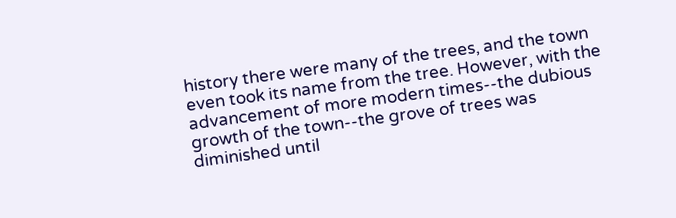history there were many of the trees, and the town even took its name from the tree. However, with the advancement of more modern times--the dubious growth of the town--the grove of trees was diminished until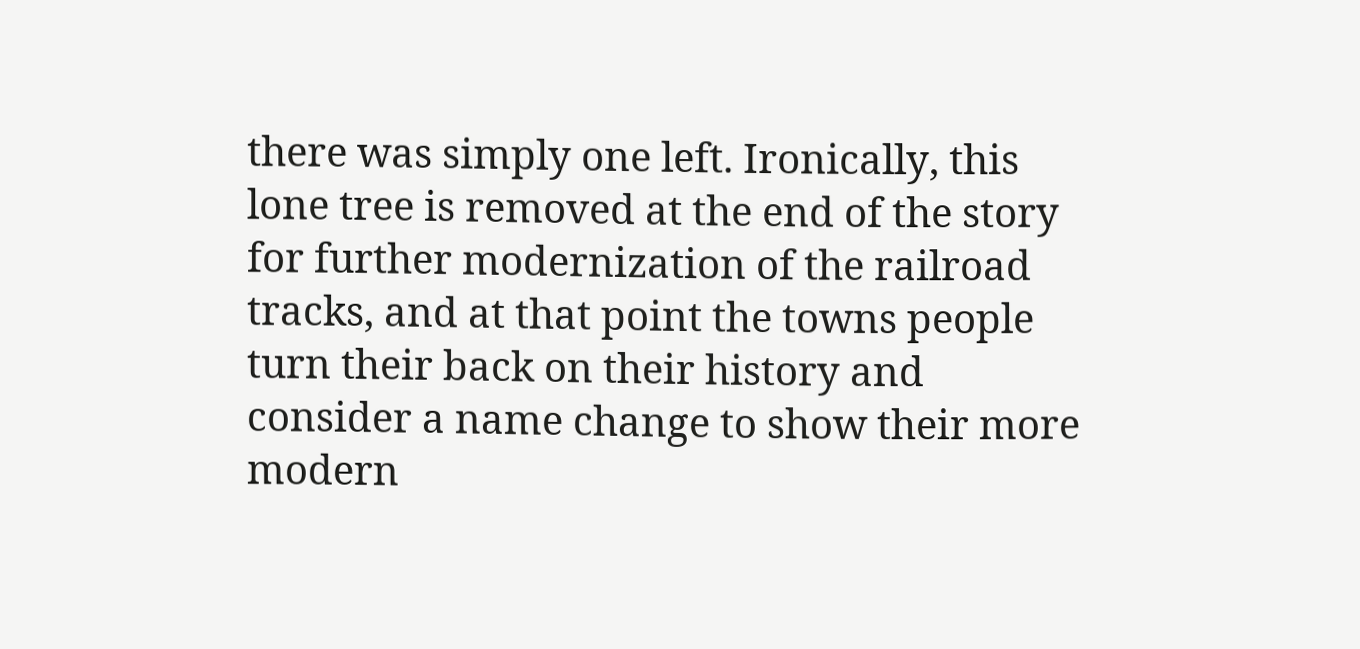there was simply one left. Ironically, this lone tree is removed at the end of the story for further modernization of the railroad tracks, and at that point the towns people turn their back on their history and consider a name change to show their more modern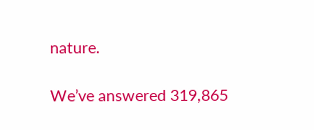nature.

We’ve answered 319,865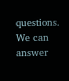questions. We can answer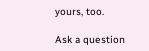yours, too.

Ask a question